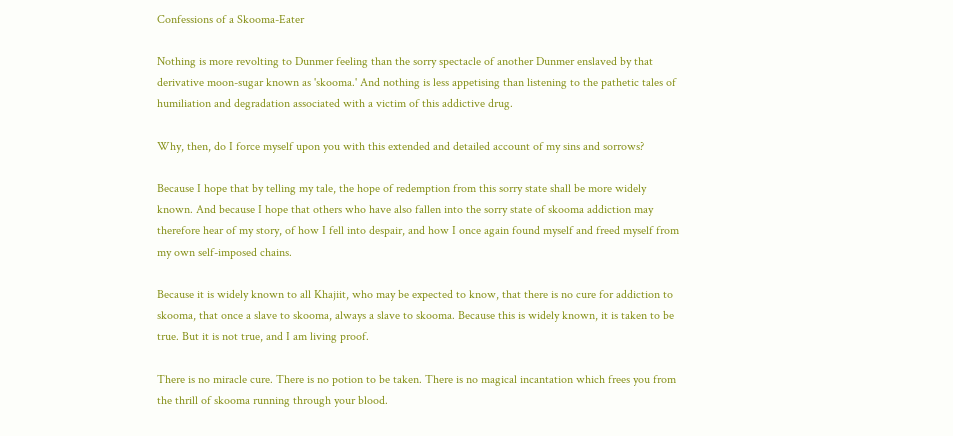Confessions of a Skooma-Eater

Nothing is more revolting to Dunmer feeling than the sorry spectacle of another Dunmer enslaved by that derivative moon-sugar known as 'skooma.' And nothing is less appetising than listening to the pathetic tales of humiliation and degradation associated with a victim of this addictive drug.

Why, then, do I force myself upon you with this extended and detailed account of my sins and sorrows?

Because I hope that by telling my tale, the hope of redemption from this sorry state shall be more widely known. And because I hope that others who have also fallen into the sorry state of skooma addiction may therefore hear of my story, of how I fell into despair, and how I once again found myself and freed myself from my own self-imposed chains.

Because it is widely known to all Khajiit, who may be expected to know, that there is no cure for addiction to skooma, that once a slave to skooma, always a slave to skooma. Because this is widely known, it is taken to be true. But it is not true, and I am living proof.

There is no miracle cure. There is no potion to be taken. There is no magical incantation which frees you from the thrill of skooma running through your blood.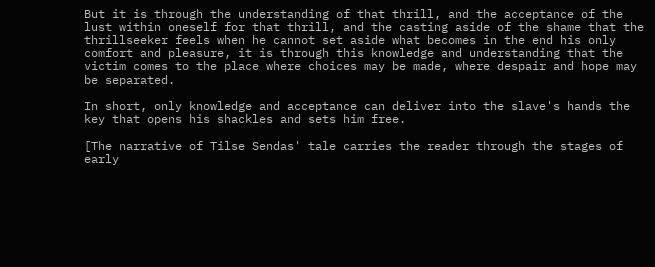But it is through the understanding of that thrill, and the acceptance of the lust within oneself for that thrill, and the casting aside of the shame that the thrillseeker feels when he cannot set aside what becomes in the end his only comfort and pleasure, it is through this knowledge and understanding that the victim comes to the place where choices may be made, where despair and hope may be separated.

In short, only knowledge and acceptance can deliver into the slave's hands the key that opens his shackles and sets him free.

[The narrative of Tilse Sendas' tale carries the reader through the stages of early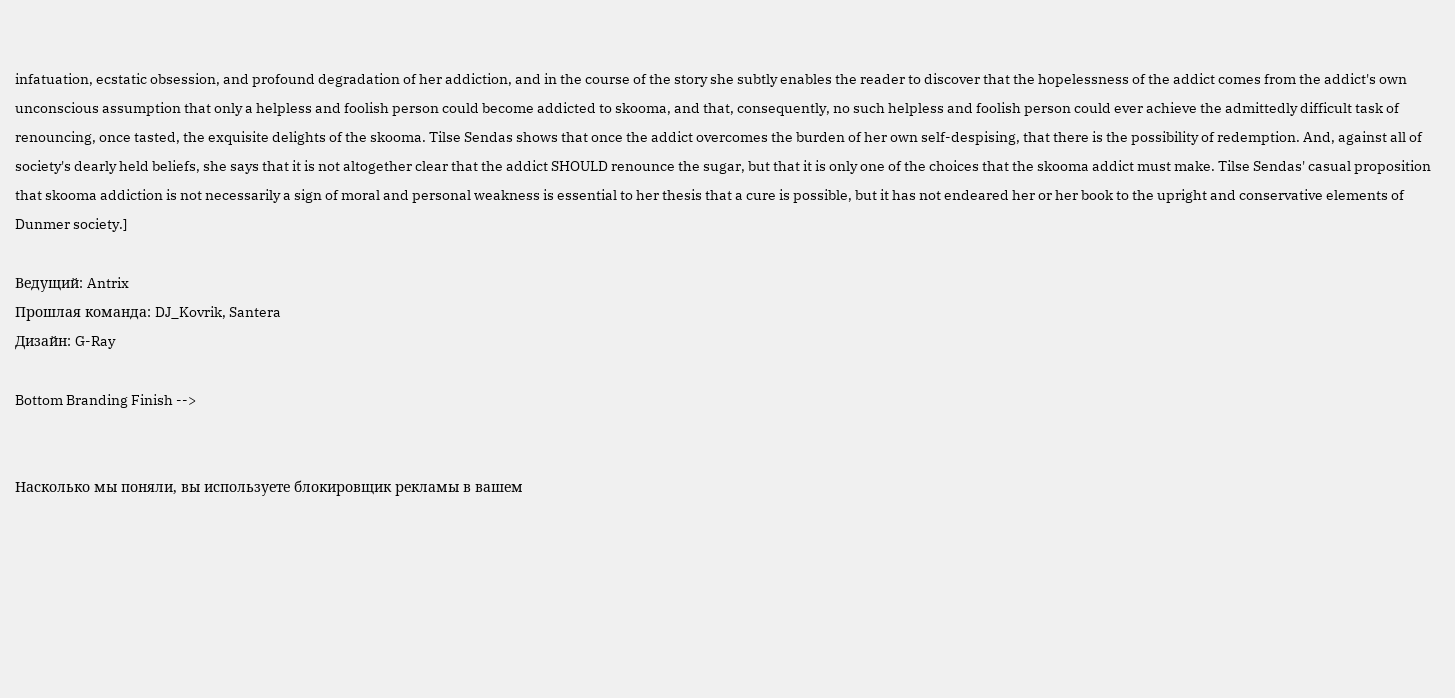infatuation, ecstatic obsession, and profound degradation of her addiction, and in the course of the story she subtly enables the reader to discover that the hopelessness of the addict comes from the addict's own unconscious assumption that only a helpless and foolish person could become addicted to skooma, and that, consequently, no such helpless and foolish person could ever achieve the admittedly difficult task of renouncing, once tasted, the exquisite delights of the skooma. Tilse Sendas shows that once the addict overcomes the burden of her own self-despising, that there is the possibility of redemption. And, against all of society's dearly held beliefs, she says that it is not altogether clear that the addict SHOULD renounce the sugar, but that it is only one of the choices that the skooma addict must make. Tilse Sendas' casual proposition that skooma addiction is not necessarily a sign of moral and personal weakness is essential to her thesis that a cure is possible, but it has not endeared her or her book to the upright and conservative elements of Dunmer society.]

Ведущий: Antrix
Прошлая команда: DJ_Kovrik, Santera
Дизайн: G-Ray

Bottom Branding Finish -->


Насколько мы поняли, вы используете блокировщик рекламы в вашем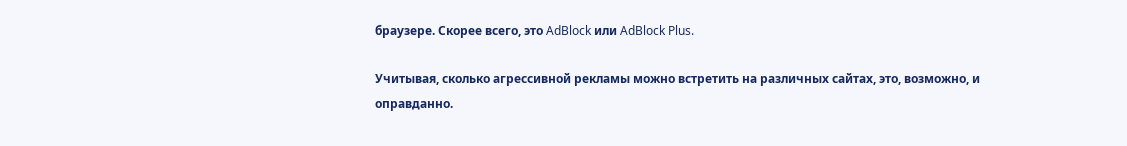браузере. Скорее всего, это AdBlock или AdBlock Plus.

Учитывая, сколько агрессивной рекламы можно встретить на различных сайтах, это, возможно, и оправданно.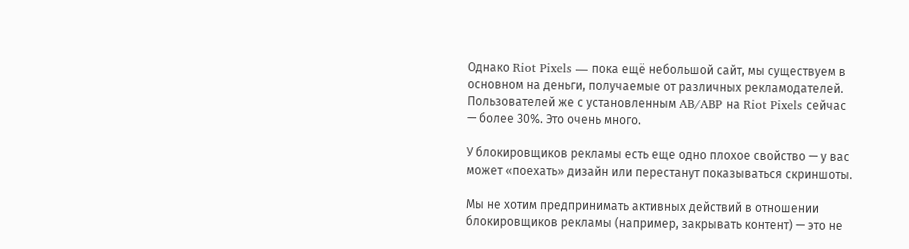Однако Riot Pixels — пока ещё небольшой сайт, мы существуем в основном на деньги, получаемые от различных рекламодателей. Пользователей же с установленным AB/ABP на Riot Pixels сейчас — более 30%. Это очень много.

У блокировщиков рекламы есть еще одно плохое свойство — у вас может «поехать» дизайн или перестанут показываться скриншоты.

Мы не хотим предпринимать активных действий в отношении блокировщиков рекламы (например, закрывать контент) — это не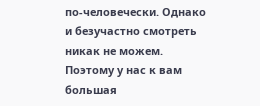по-человечески. Однако и безучастно смотреть никак не можем. Поэтому у нас к вам большая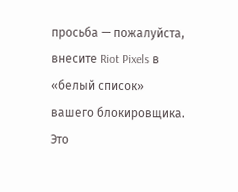просьба — пожалуйста, внесите Riot Pixels в «белый список» вашего блокировщика. Это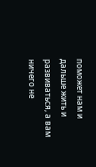поможет нам и дальше жить и развиваться, а вам ничего не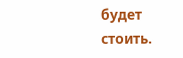будет стоить.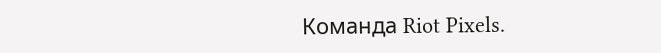Команда Riot Pixels.